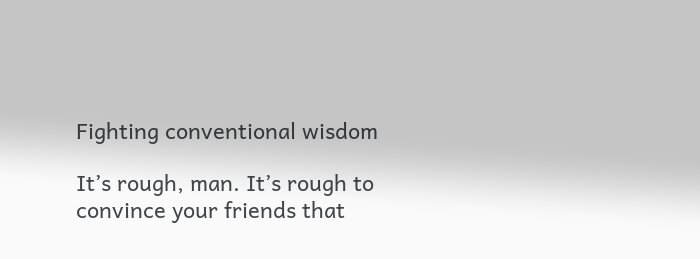Fighting conventional wisdom

It’s rough, man. It’s rough to convince your friends that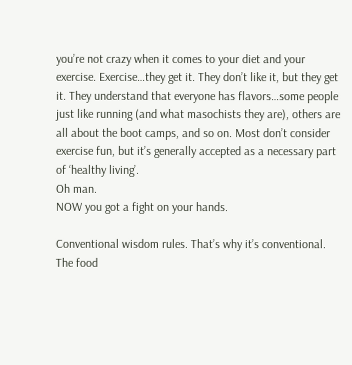you’re not crazy when it comes to your diet and your exercise. Exercise…they get it. They don’t like it, but they get it. They understand that everyone has flavors…some people just like running (and what masochists they are), others are all about the boot camps, and so on. Most don’t consider exercise fun, but it’s generally accepted as a necessary part of ‘healthy living’.
Oh man.
NOW you got a fight on your hands.

Conventional wisdom rules. That’s why it’s conventional. The food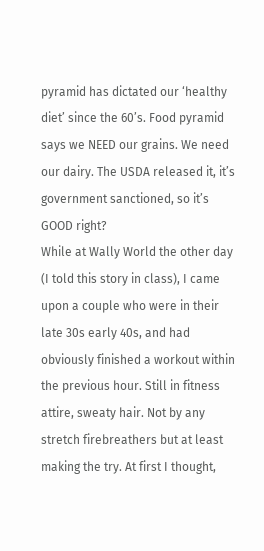pyramid has dictated our ‘healthy diet’ since the 60’s. Food pyramid says we NEED our grains. We need our dairy. The USDA released it, it’s government sanctioned, so it’s GOOD right?
While at Wally World the other day (I told this story in class), I came upon a couple who were in their late 30s early 40s, and had obviously finished a workout within the previous hour. Still in fitness attire, sweaty hair. Not by any stretch firebreathers but at least making the try. At first I thought,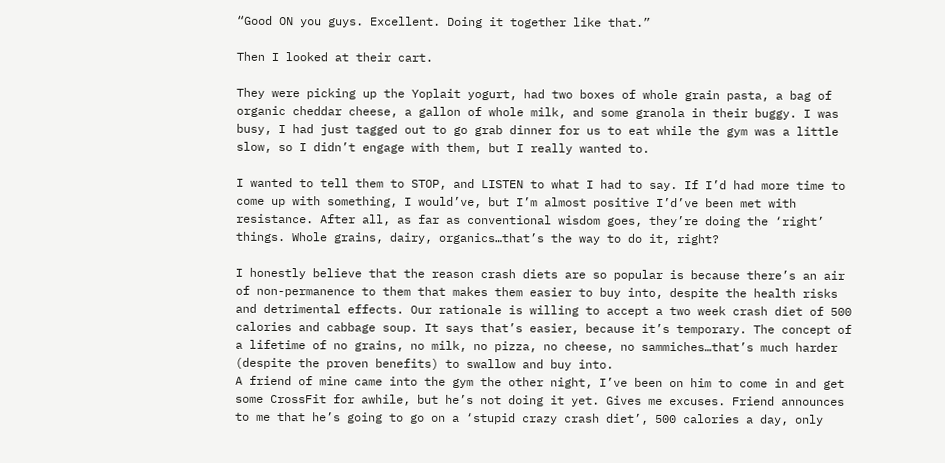“Good ON you guys. Excellent. Doing it together like that.”

Then I looked at their cart.

They were picking up the Yoplait yogurt, had two boxes of whole grain pasta, a bag of organic cheddar cheese, a gallon of whole milk, and some granola in their buggy. I was busy, I had just tagged out to go grab dinner for us to eat while the gym was a little slow, so I didn’t engage with them, but I really wanted to.

I wanted to tell them to STOP, and LISTEN to what I had to say. If I’d had more time to come up with something, I would’ve, but I’m almost positive I’d’ve been met with resistance. After all, as far as conventional wisdom goes, they’re doing the ‘right’ things. Whole grains, dairy, organics…that’s the way to do it, right?

I honestly believe that the reason crash diets are so popular is because there’s an air of non-permanence to them that makes them easier to buy into, despite the health risks and detrimental effects. Our rationale is willing to accept a two week crash diet of 500 calories and cabbage soup. It says that’s easier, because it’s temporary. The concept of a lifetime of no grains, no milk, no pizza, no cheese, no sammiches…that’s much harder (despite the proven benefits) to swallow and buy into.
A friend of mine came into the gym the other night, I’ve been on him to come in and get some CrossFit for awhile, but he’s not doing it yet. Gives me excuses. Friend announces to me that he’s going to go on a ‘stupid crazy crash diet’, 500 calories a day, only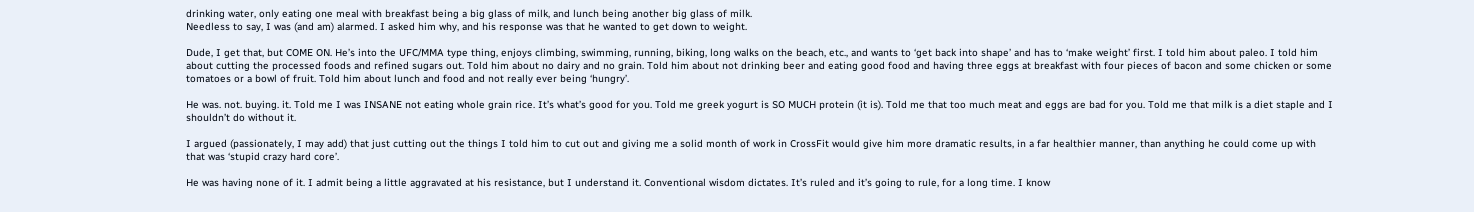drinking water, only eating one meal with breakfast being a big glass of milk, and lunch being another big glass of milk.
Needless to say, I was (and am) alarmed. I asked him why, and his response was that he wanted to get down to weight.

Dude, I get that, but COME ON. He’s into the UFC/MMA type thing, enjoys climbing, swimming, running, biking, long walks on the beach, etc., and wants to ‘get back into shape’ and has to ‘make weight’ first. I told him about paleo. I told him about cutting the processed foods and refined sugars out. Told him about no dairy and no grain. Told him about not drinking beer and eating good food and having three eggs at breakfast with four pieces of bacon and some chicken or some tomatoes or a bowl of fruit. Told him about lunch and food and not really ever being ‘hungry’.

He was. not. buying. it. Told me I was INSANE not eating whole grain rice. It’s what’s good for you. Told me greek yogurt is SO MUCH protein (it is). Told me that too much meat and eggs are bad for you. Told me that milk is a diet staple and I shouldn’t do without it.

I argued (passionately, I may add) that just cutting out the things I told him to cut out and giving me a solid month of work in CrossFit would give him more dramatic results, in a far healthier manner, than anything he could come up with that was ‘stupid crazy hard core’.

He was having none of it. I admit being a little aggravated at his resistance, but I understand it. Conventional wisdom dictates. It’s ruled and it’s going to rule, for a long time. I know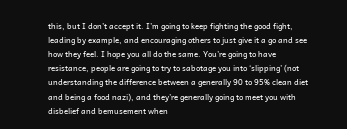this, but I don’t accept it. I’m going to keep fighting the good fight, leading by example, and encouraging others to just give it a go and see how they feel. I hope you all do the same. You’re going to have resistance, people are going to try to sabotage you into ‘slipping’ (not understanding the difference between a generally 90 to 95% clean diet and being a food nazi), and they’re generally going to meet you with disbelief and bemusement when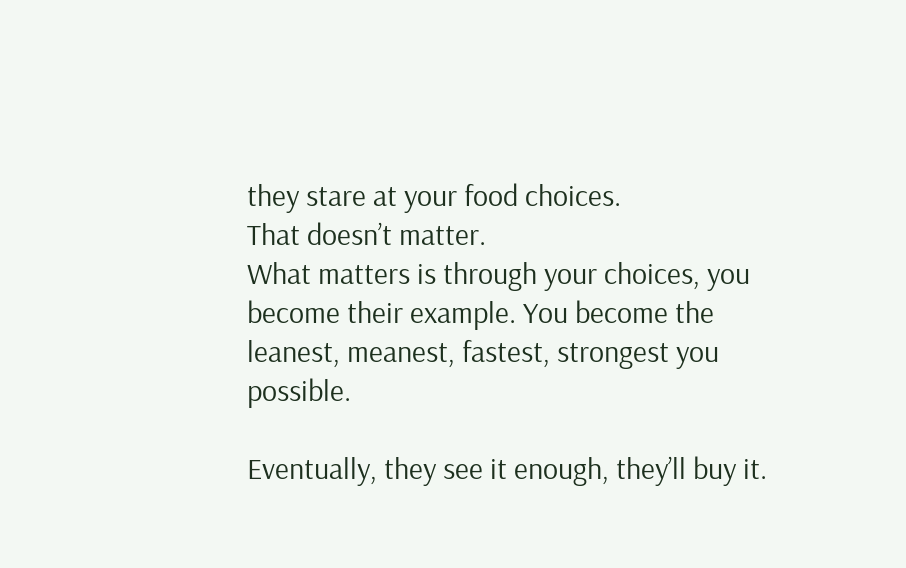they stare at your food choices.
That doesn’t matter.
What matters is through your choices, you become their example. You become the leanest, meanest, fastest, strongest you possible.

Eventually, they see it enough, they’ll buy it.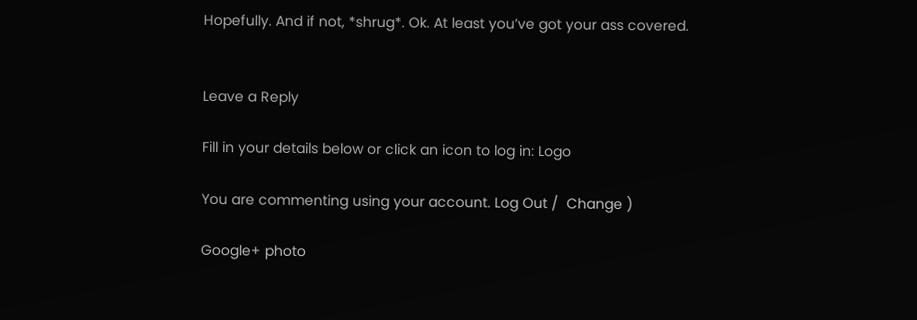Hopefully. And if not, *shrug*. Ok. At least you’ve got your ass covered.


Leave a Reply

Fill in your details below or click an icon to log in: Logo

You are commenting using your account. Log Out /  Change )

Google+ photo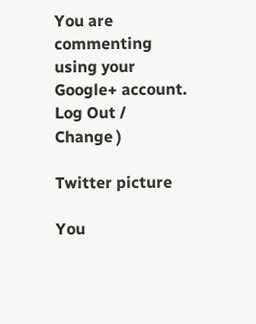You are commenting using your Google+ account. Log Out /  Change )

Twitter picture

You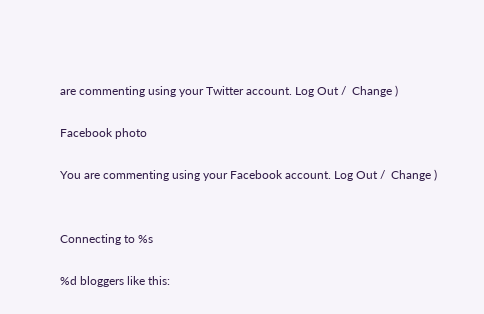are commenting using your Twitter account. Log Out /  Change )

Facebook photo

You are commenting using your Facebook account. Log Out /  Change )


Connecting to %s

%d bloggers like this: